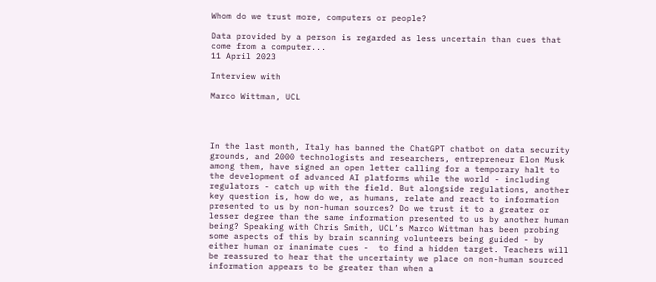Whom do we trust more, computers or people?

Data provided by a person is regarded as less uncertain than cues that come from a computer...
11 April 2023

Interview with

Marco Wittman, UCL




In the last month, Italy has banned the ChatGPT chatbot on data security grounds, and 2000 technologists and researchers, entrepreneur Elon Musk among them, have signed an open letter calling for a temporary halt to the development of advanced AI platforms while the world - including regulators - catch up with the field. But alongside regulations, another key question is, how do we, as humans, relate and react to information presented to us by non-human sources? Do we trust it to a greater or lesser degree than the same information presented to us by another human being? Speaking with Chris Smith, UCL’s Marco Wittman has been probing some aspects of this by brain scanning volunteers being guided - by either human or inanimate cues -  to find a hidden target. Teachers will be reassured to hear that the uncertainty we place on non-human sourced information appears to be greater than when a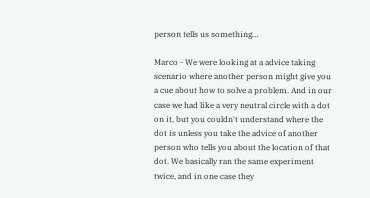person tells us something…

Marco - We were looking at a advice taking scenario where another person might give you a cue about how to solve a problem. And in our case we had like a very neutral circle with a dot on it, but you couldn't understand where the dot is unless you take the advice of another person who tells you about the location of that dot. We basically ran the same experiment twice, and in one case they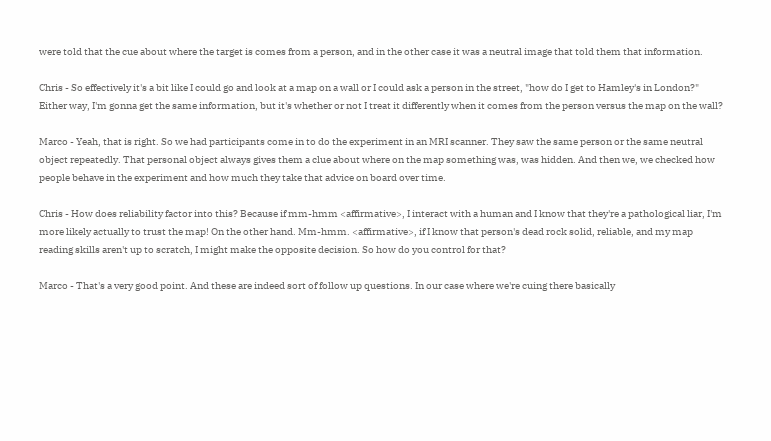were told that the cue about where the target is comes from a person, and in the other case it was a neutral image that told them that information.

Chris - So effectively it's a bit like I could go and look at a map on a wall or I could ask a person in the street, "how do I get to Hamley's in London?" Either way, I'm gonna get the same information, but it's whether or not I treat it differently when it comes from the person versus the map on the wall?

Marco - Yeah, that is right. So we had participants come in to do the experiment in an MRI scanner. They saw the same person or the same neutral object repeatedly. That personal object always gives them a clue about where on the map something was, was hidden. And then we, we checked how people behave in the experiment and how much they take that advice on board over time.

Chris - How does reliability factor into this? Because if mm-hmm <affirmative>, I interact with a human and I know that they're a pathological liar, I'm more likely actually to trust the map! On the other hand. Mm-hmm. <affirmative>, if I know that person's dead rock solid, reliable, and my map reading skills aren't up to scratch, I might make the opposite decision. So how do you control for that?

Marco - That's a very good point. And these are indeed sort of follow up questions. In our case where we're cuing there basically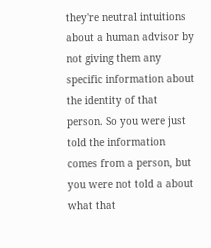they're neutral intuitions about a human advisor by not giving them any specific information about the identity of that person. So you were just told the information comes from a person, but you were not told a about what that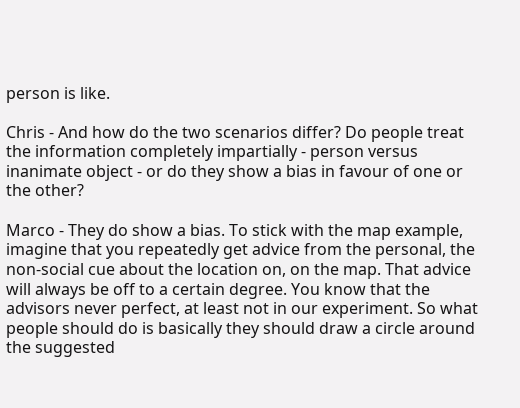person is like.

Chris - And how do the two scenarios differ? Do people treat the information completely impartially - person versus inanimate object - or do they show a bias in favour of one or the other?

Marco - They do show a bias. To stick with the map example, imagine that you repeatedly get advice from the personal, the non-social cue about the location on, on the map. That advice will always be off to a certain degree. You know that the advisors never perfect, at least not in our experiment. So what people should do is basically they should draw a circle around the suggested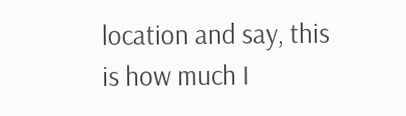location and say, this is how much I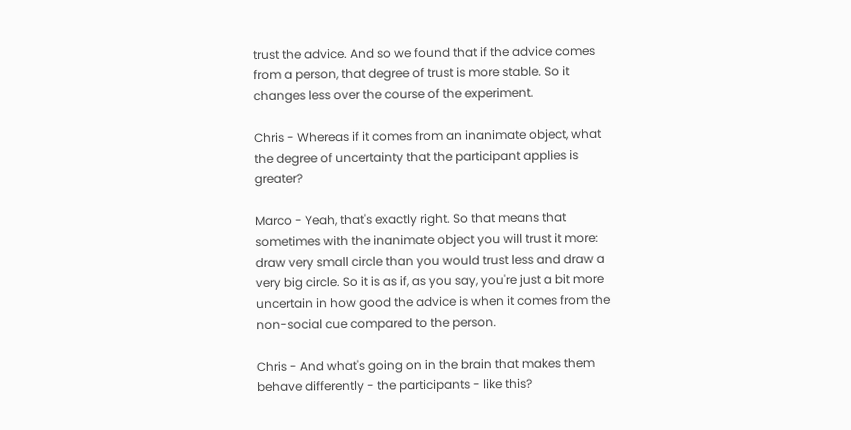trust the advice. And so we found that if the advice comes from a person, that degree of trust is more stable. So it changes less over the course of the experiment.

Chris - Whereas if it comes from an inanimate object, what the degree of uncertainty that the participant applies is greater?

Marco - Yeah, that's exactly right. So that means that sometimes with the inanimate object you will trust it more: draw very small circle than you would trust less and draw a very big circle. So it is as if, as you say, you're just a bit more uncertain in how good the advice is when it comes from the non-social cue compared to the person.

Chris - And what's going on in the brain that makes them behave differently - the participants - like this?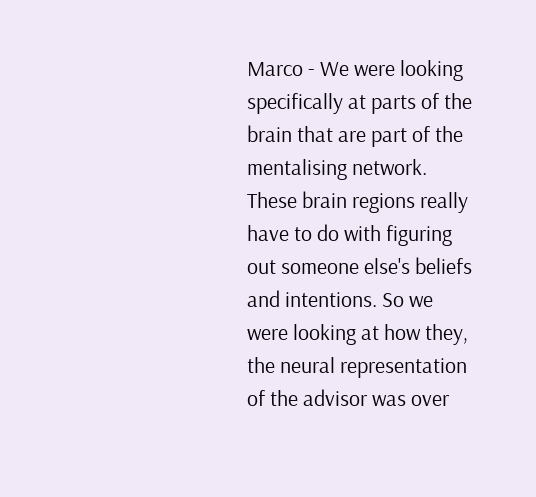Marco - We were looking specifically at parts of the brain that are part of the mentalising network. These brain regions really have to do with figuring out someone else's beliefs and intentions. So we were looking at how they, the neural representation of the advisor was over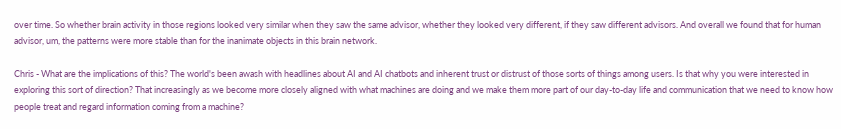over time. So whether brain activity in those regions looked very similar when they saw the same advisor, whether they looked very different, if they saw different advisors. And overall we found that for human advisor, um, the patterns were more stable than for the inanimate objects in this brain network.

Chris - What are the implications of this? The world's been awash with headlines about AI and AI chatbots and inherent trust or distrust of those sorts of things among users. Is that why you were interested in exploring this sort of direction? That increasingly as we become more closely aligned with what machines are doing and we make them more part of our day-to-day life and communication that we need to know how people treat and regard information coming from a machine?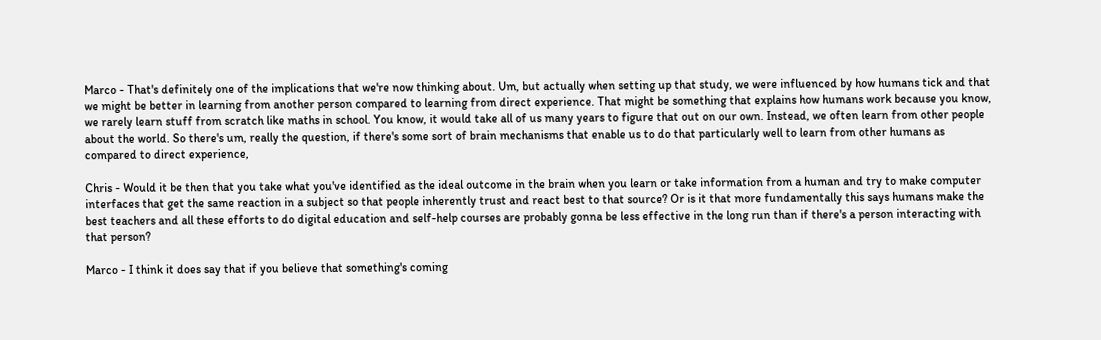Marco - That's definitely one of the implications that we're now thinking about. Um, but actually when setting up that study, we were influenced by how humans tick and that we might be better in learning from another person compared to learning from direct experience. That might be something that explains how humans work because you know, we rarely learn stuff from scratch like maths in school. You know, it would take all of us many years to figure that out on our own. Instead, we often learn from other people about the world. So there's um, really the question, if there's some sort of brain mechanisms that enable us to do that particularly well to learn from other humans as compared to direct experience,

Chris - Would it be then that you take what you've identified as the ideal outcome in the brain when you learn or take information from a human and try to make computer interfaces that get the same reaction in a subject so that people inherently trust and react best to that source? Or is it that more fundamentally this says humans make the best teachers and all these efforts to do digital education and self-help courses are probably gonna be less effective in the long run than if there's a person interacting with that person?

Marco - I think it does say that if you believe that something's coming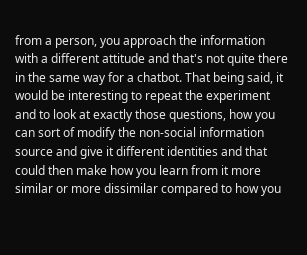from a person, you approach the information with a different attitude and that's not quite there in the same way for a chatbot. That being said, it would be interesting to repeat the experiment and to look at exactly those questions, how you can sort of modify the non-social information source and give it different identities and that could then make how you learn from it more similar or more dissimilar compared to how you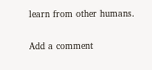learn from other humans.


Add a comment